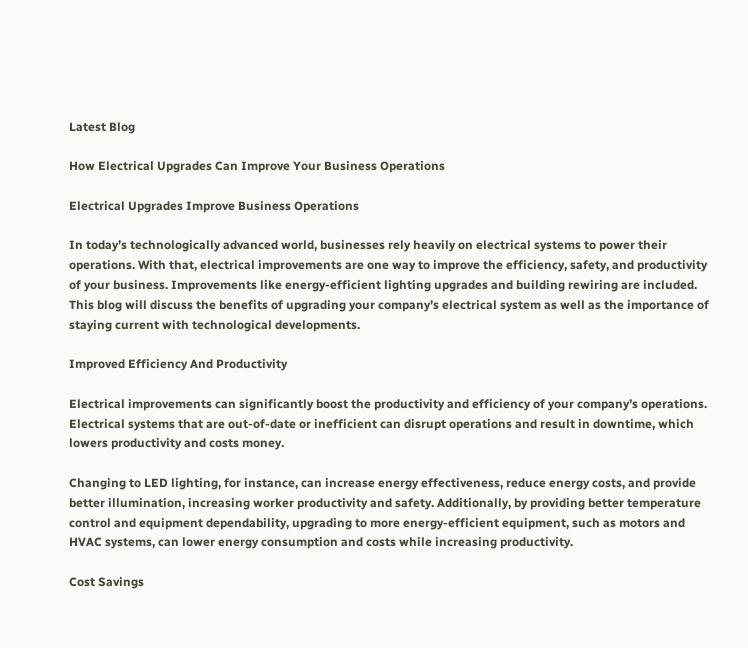Latest Blog

How Electrical Upgrades Can Improve Your Business Operations

Electrical Upgrades Improve Business Operations

In today’s technologically advanced world, businesses rely heavily on electrical systems to power their operations. With that, electrical improvements are one way to improve the efficiency, safety, and productivity of your business. Improvements like energy-efficient lighting upgrades and building rewiring are included. This blog will discuss the benefits of upgrading your company’s electrical system as well as the importance of staying current with technological developments.

Improved Efficiency And Productivity

Electrical improvements can significantly boost the productivity and efficiency of your company’s operations. Electrical systems that are out-of-date or inefficient can disrupt operations and result in downtime, which lowers productivity and costs money.

Changing to LED lighting, for instance, can increase energy effectiveness, reduce energy costs, and provide better illumination, increasing worker productivity and safety. Additionally, by providing better temperature control and equipment dependability, upgrading to more energy-efficient equipment, such as motors and HVAC systems, can lower energy consumption and costs while increasing productivity.

Cost Savings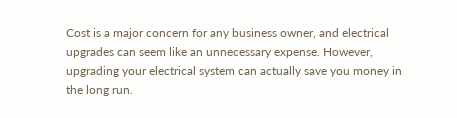Cost is a major concern for any business owner, and electrical upgrades can seem like an unnecessary expense. However, upgrading your electrical system can actually save you money in the long run.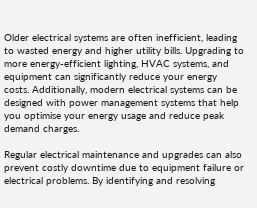Older electrical systems are often inefficient, leading to wasted energy and higher utility bills. Upgrading to more energy-efficient lighting, HVAC systems, and equipment can significantly reduce your energy costs. Additionally, modern electrical systems can be designed with power management systems that help you optimise your energy usage and reduce peak demand charges.

Regular electrical maintenance and upgrades can also prevent costly downtime due to equipment failure or electrical problems. By identifying and resolving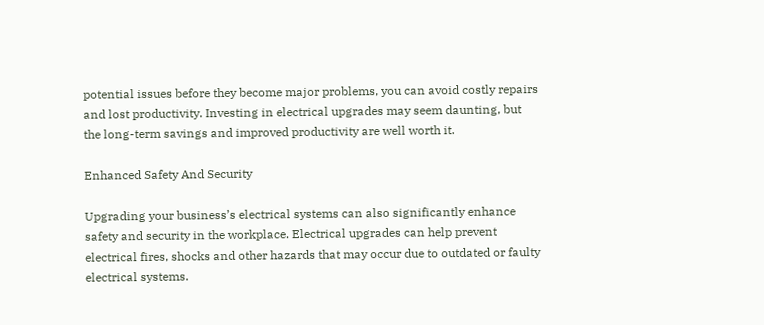potential issues before they become major problems, you can avoid costly repairs and lost productivity. Investing in electrical upgrades may seem daunting, but the long-term savings and improved productivity are well worth it.

Enhanced Safety And Security

Upgrading your business’s electrical systems can also significantly enhance safety and security in the workplace. Electrical upgrades can help prevent electrical fires, shocks and other hazards that may occur due to outdated or faulty electrical systems.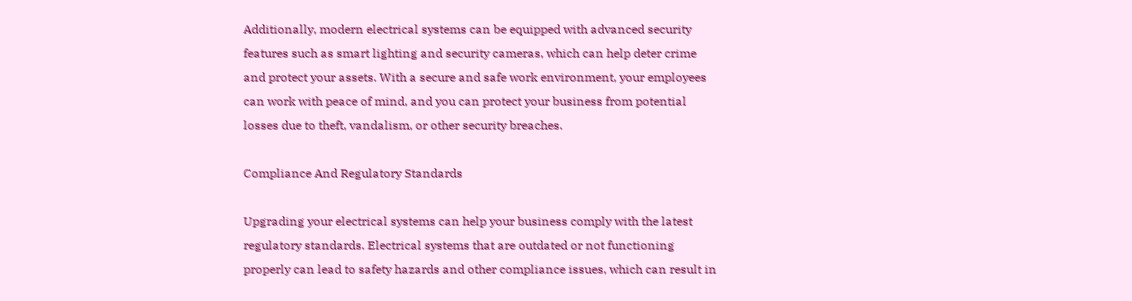Additionally, modern electrical systems can be equipped with advanced security features such as smart lighting and security cameras, which can help deter crime and protect your assets. With a secure and safe work environment, your employees can work with peace of mind, and you can protect your business from potential losses due to theft, vandalism, or other security breaches.

Compliance And Regulatory Standards

Upgrading your electrical systems can help your business comply with the latest regulatory standards. Electrical systems that are outdated or not functioning properly can lead to safety hazards and other compliance issues, which can result in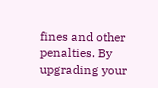fines and other penalties. By upgrading your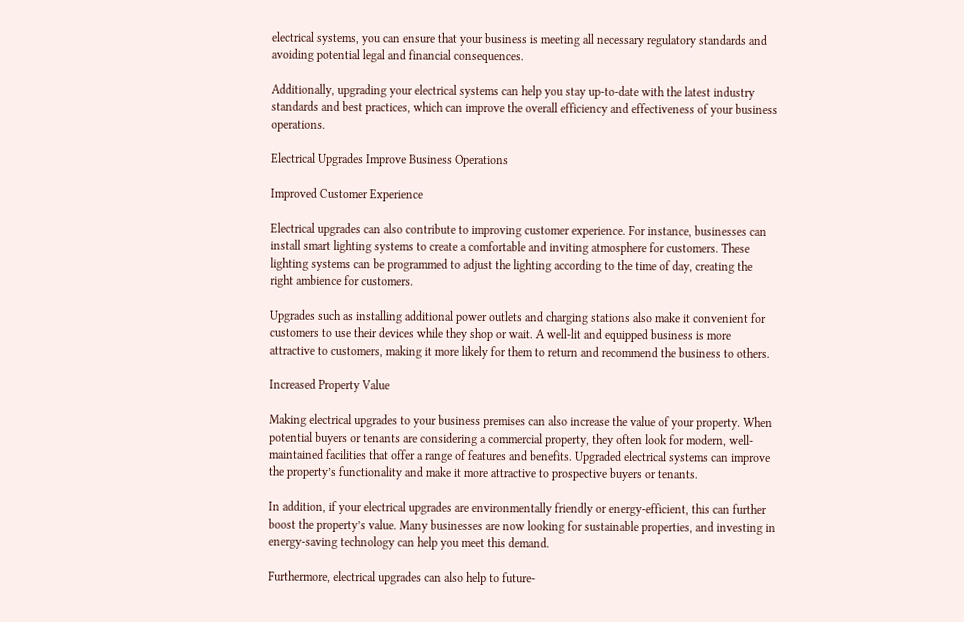electrical systems, you can ensure that your business is meeting all necessary regulatory standards and avoiding potential legal and financial consequences.

Additionally, upgrading your electrical systems can help you stay up-to-date with the latest industry standards and best practices, which can improve the overall efficiency and effectiveness of your business operations.

Electrical Upgrades Improve Business Operations

Improved Customer Experience

Electrical upgrades can also contribute to improving customer experience. For instance, businesses can install smart lighting systems to create a comfortable and inviting atmosphere for customers. These lighting systems can be programmed to adjust the lighting according to the time of day, creating the right ambience for customers.

Upgrades such as installing additional power outlets and charging stations also make it convenient for customers to use their devices while they shop or wait. A well-lit and equipped business is more attractive to customers, making it more likely for them to return and recommend the business to others.

Increased Property Value

Making electrical upgrades to your business premises can also increase the value of your property. When potential buyers or tenants are considering a commercial property, they often look for modern, well-maintained facilities that offer a range of features and benefits. Upgraded electrical systems can improve the property’s functionality and make it more attractive to prospective buyers or tenants.

In addition, if your electrical upgrades are environmentally friendly or energy-efficient, this can further boost the property’s value. Many businesses are now looking for sustainable properties, and investing in energy-saving technology can help you meet this demand.

Furthermore, electrical upgrades can also help to future-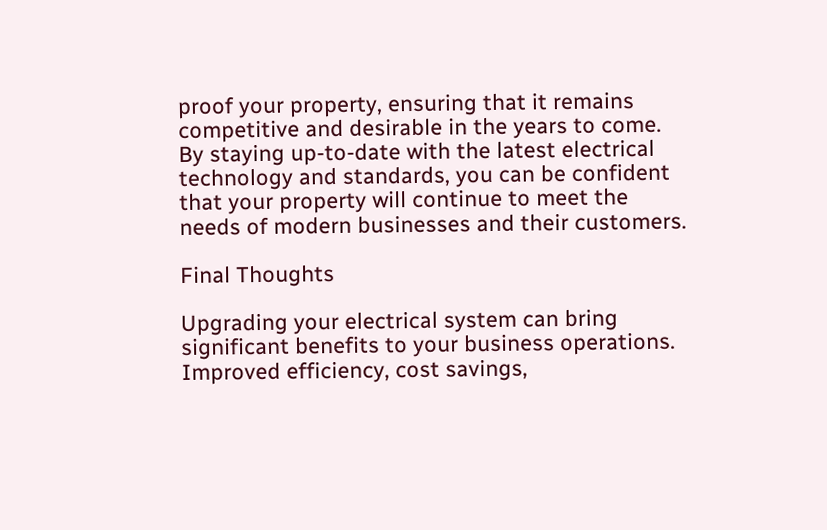proof your property, ensuring that it remains competitive and desirable in the years to come. By staying up-to-date with the latest electrical technology and standards, you can be confident that your property will continue to meet the needs of modern businesses and their customers.

Final Thoughts

Upgrading your electrical system can bring significant benefits to your business operations. Improved efficiency, cost savings,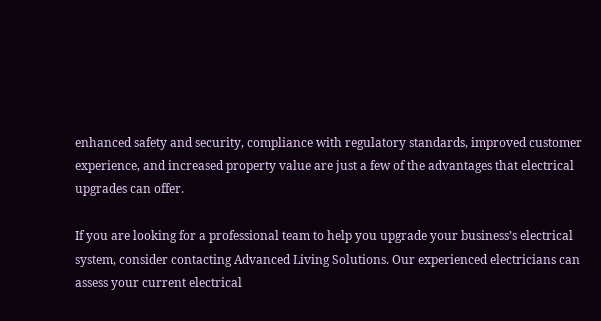enhanced safety and security, compliance with regulatory standards, improved customer experience, and increased property value are just a few of the advantages that electrical upgrades can offer.

If you are looking for a professional team to help you upgrade your business’s electrical system, consider contacting Advanced Living Solutions. Our experienced electricians can assess your current electrical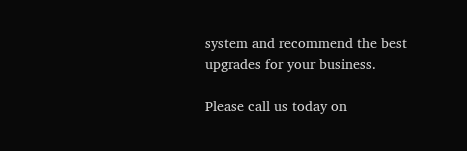system and recommend the best upgrades for your business.

Please call us today on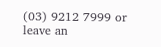(03) 9212 7999 or leave an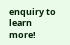enquiry to learn more!